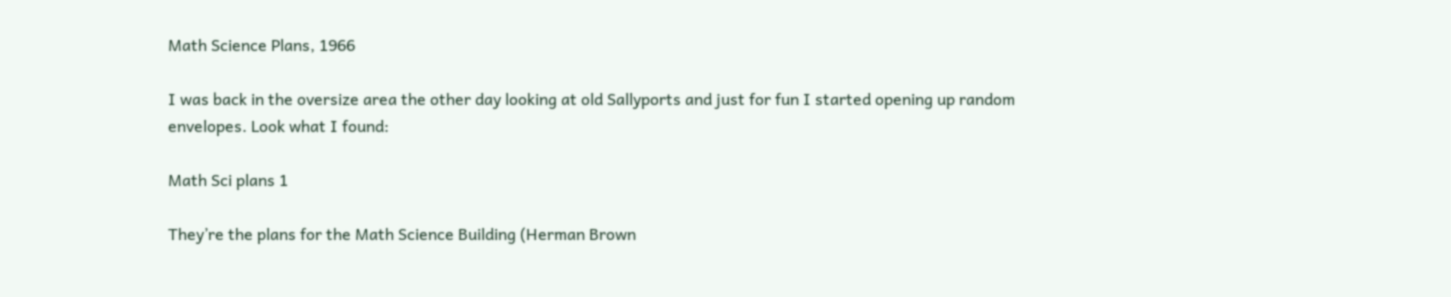Math Science Plans, 1966

I was back in the oversize area the other day looking at old Sallyports and just for fun I started opening up random envelopes. Look what I found:

Math Sci plans 1

They’re the plans for the Math Science Building (Herman Brown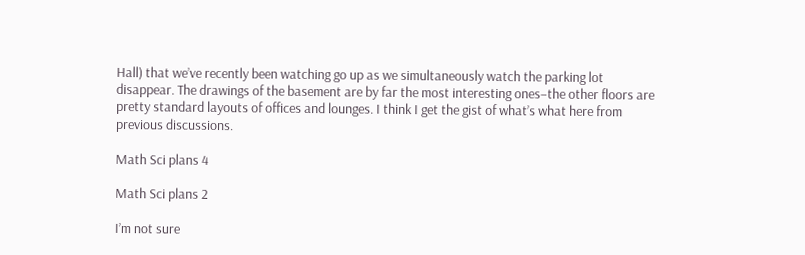Hall) that we’ve recently been watching go up as we simultaneously watch the parking lot disappear. The drawings of the basement are by far the most interesting ones–the other floors are pretty standard layouts of offices and lounges. I think I get the gist of what’s what here from previous discussions.

Math Sci plans 4

Math Sci plans 2

I’m not sure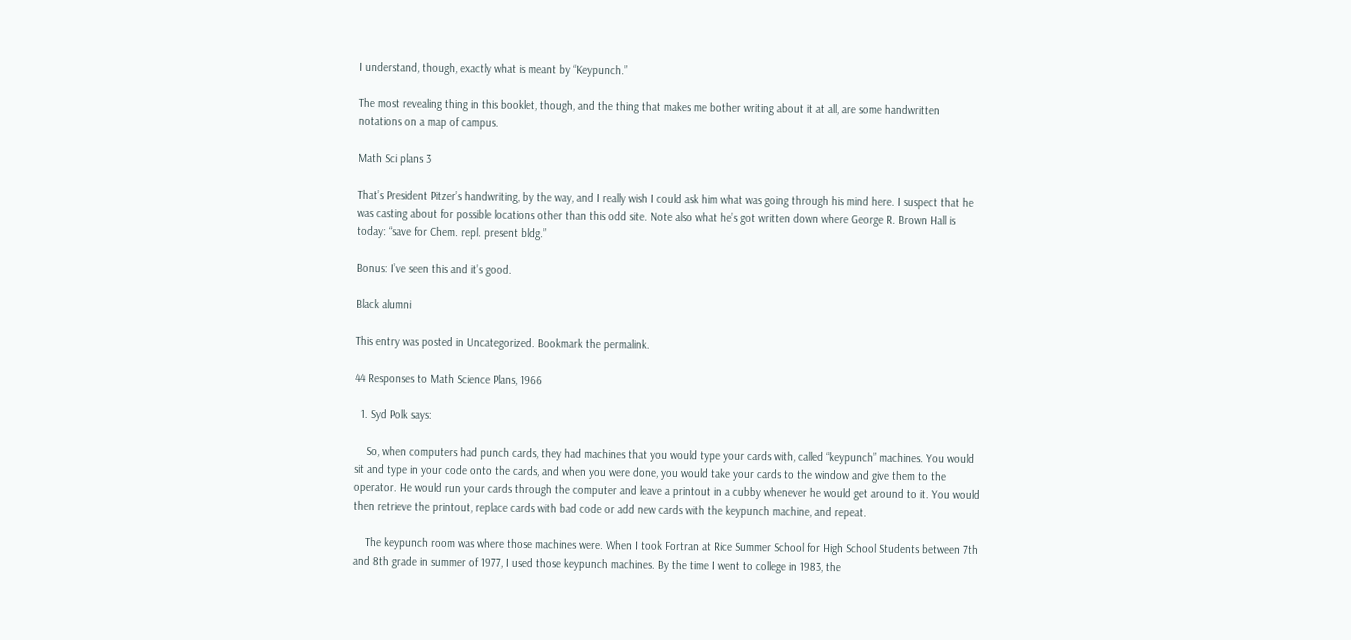I understand, though, exactly what is meant by “Keypunch.”

The most revealing thing in this booklet, though, and the thing that makes me bother writing about it at all, are some handwritten notations on a map of campus.

Math Sci plans 3

That’s President Pitzer’s handwriting, by the way, and I really wish I could ask him what was going through his mind here. I suspect that he was casting about for possible locations other than this odd site. Note also what he’s got written down where George R. Brown Hall is today: “save for Chem. repl. present bldg.”

Bonus: I’ve seen this and it’s good.

Black alumni

This entry was posted in Uncategorized. Bookmark the permalink.

44 Responses to Math Science Plans, 1966

  1. Syd Polk says:

    So, when computers had punch cards, they had machines that you would type your cards with, called “keypunch” machines. You would sit and type in your code onto the cards, and when you were done, you would take your cards to the window and give them to the operator. He would run your cards through the computer and leave a printout in a cubby whenever he would get around to it. You would then retrieve the printout, replace cards with bad code or add new cards with the keypunch machine, and repeat.

    The keypunch room was where those machines were. When I took Fortran at Rice Summer School for High School Students between 7th and 8th grade in summer of 1977, I used those keypunch machines. By the time I went to college in 1983, the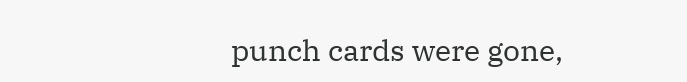punch cards were gone,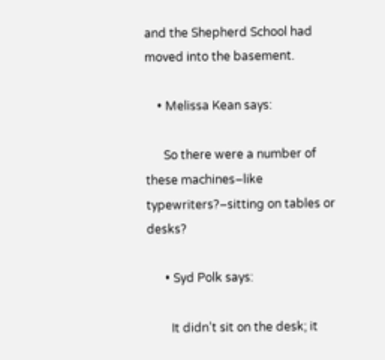and the Shepherd School had moved into the basement.

    • Melissa Kean says:

      So there were a number of these machines–like typewriters?–sitting on tables or desks?

      • Syd Polk says:

        It didn’t sit on the desk; it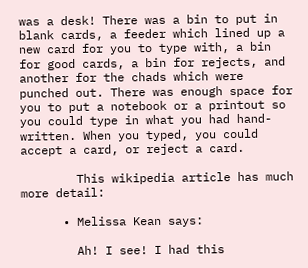was a desk! There was a bin to put in blank cards, a feeder which lined up a new card for you to type with, a bin for good cards, a bin for rejects, and another for the chads which were punched out. There was enough space for you to put a notebook or a printout so you could type in what you had hand-written. When you typed, you could accept a card, or reject a card.

        This wikipedia article has much more detail:

      • Melissa Kean says:

        Ah! I see! I had this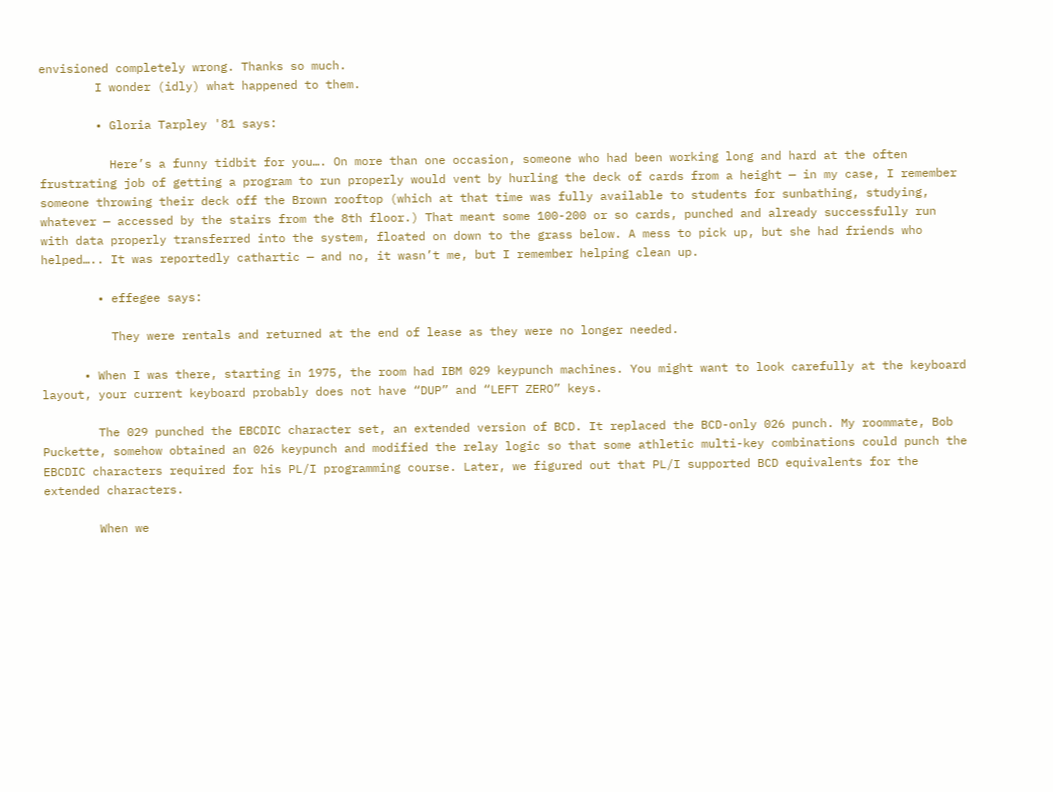envisioned completely wrong. Thanks so much.
        I wonder (idly) what happened to them.

        • Gloria Tarpley '81 says:

          Here’s a funny tidbit for you…. On more than one occasion, someone who had been working long and hard at the often frustrating job of getting a program to run properly would vent by hurling the deck of cards from a height — in my case, I remember someone throwing their deck off the Brown rooftop (which at that time was fully available to students for sunbathing, studying, whatever — accessed by the stairs from the 8th floor.) That meant some 100-200 or so cards, punched and already successfully run with data properly transferred into the system, floated on down to the grass below. A mess to pick up, but she had friends who helped….. It was reportedly cathartic — and no, it wasn’t me, but I remember helping clean up.

        • effegee says:

          They were rentals and returned at the end of lease as they were no longer needed.

      • When I was there, starting in 1975, the room had IBM 029 keypunch machines. You might want to look carefully at the keyboard layout, your current keyboard probably does not have “DUP” and “LEFT ZERO” keys.

        The 029 punched the EBCDIC character set, an extended version of BCD. It replaced the BCD-only 026 punch. My roommate, Bob Puckette, somehow obtained an 026 keypunch and modified the relay logic so that some athletic multi-key combinations could punch the EBCDIC characters required for his PL/I programming course. Later, we figured out that PL/I supported BCD equivalents for the extended characters.

        When we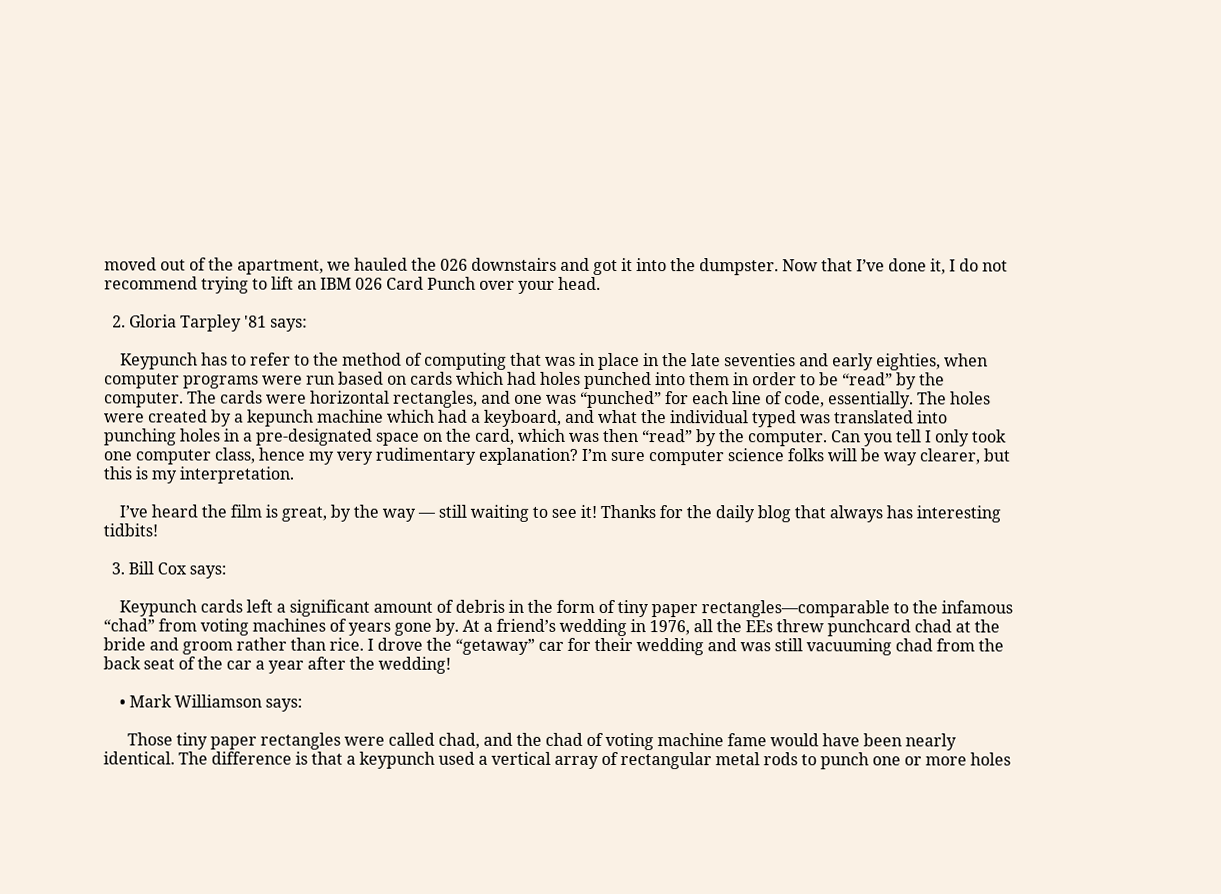moved out of the apartment, we hauled the 026 downstairs and got it into the dumpster. Now that I’ve done it, I do not recommend trying to lift an IBM 026 Card Punch over your head.

  2. Gloria Tarpley '81 says:

    Keypunch has to refer to the method of computing that was in place in the late seventies and early eighties, when computer programs were run based on cards which had holes punched into them in order to be “read” by the computer. The cards were horizontal rectangles, and one was “punched” for each line of code, essentially. The holes were created by a kepunch machine which had a keyboard, and what the individual typed was translated into punching holes in a pre-designated space on the card, which was then “read” by the computer. Can you tell I only took one computer class, hence my very rudimentary explanation? I’m sure computer science folks will be way clearer, but this is my interpretation.

    I’ve heard the film is great, by the way — still waiting to see it! Thanks for the daily blog that always has interesting tidbits!

  3. Bill Cox says:

    Keypunch cards left a significant amount of debris in the form of tiny paper rectangles—comparable to the infamous “chad” from voting machines of years gone by. At a friend’s wedding in 1976, all the EEs threw punchcard chad at the bride and groom rather than rice. I drove the “getaway” car for their wedding and was still vacuuming chad from the back seat of the car a year after the wedding!

    • Mark Williamson says:

      Those tiny paper rectangles were called chad, and the chad of voting machine fame would have been nearly identical. The difference is that a keypunch used a vertical array of rectangular metal rods to punch one or more holes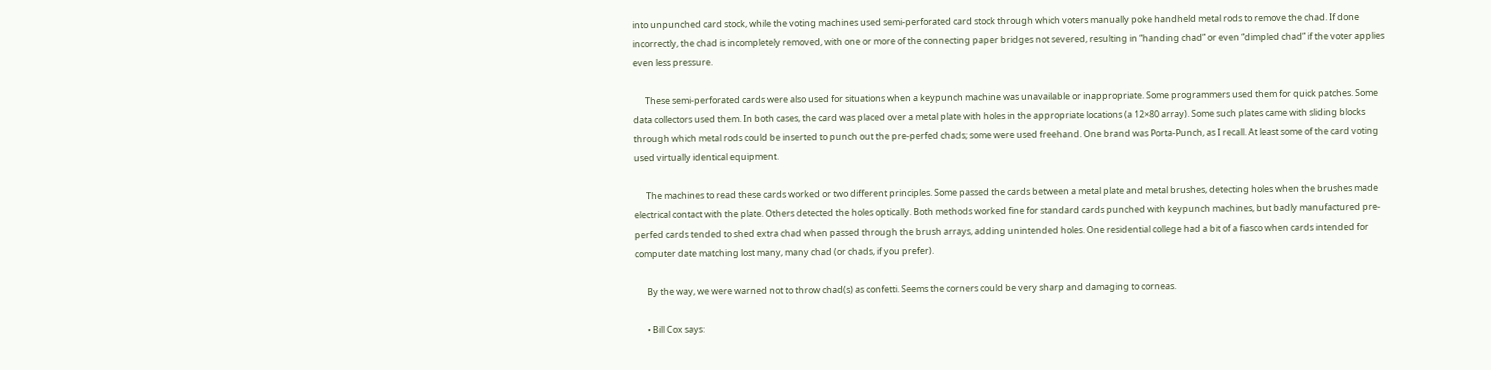into unpunched card stock, while the voting machines used semi-perforated card stock through which voters manually poke handheld metal rods to remove the chad. If done incorrectly, the chad is incompletely removed, with one or more of the connecting paper bridges not severed, resulting in “handing chad” or even “dimpled chad” if the voter applies even less pressure.

      These semi-perforated cards were also used for situations when a keypunch machine was unavailable or inappropriate. Some programmers used them for quick patches. Some data collectors used them. In both cases, the card was placed over a metal plate with holes in the appropriate locations (a 12×80 array). Some such plates came with sliding blocks through which metal rods could be inserted to punch out the pre-perfed chads; some were used freehand. One brand was Porta-Punch, as I recall. At least some of the card voting used virtually identical equipment.

      The machines to read these cards worked or two different principles. Some passed the cards between a metal plate and metal brushes, detecting holes when the brushes made electrical contact with the plate. Others detected the holes optically. Both methods worked fine for standard cards punched with keypunch machines, but badly manufactured pre-perfed cards tended to shed extra chad when passed through the brush arrays, adding unintended holes. One residential college had a bit of a fiasco when cards intended for computer date matching lost many, many chad (or chads, if you prefer).

      By the way, we were warned not to throw chad(s) as confetti. Seems the corners could be very sharp and damaging to corneas.

      • Bill Cox says: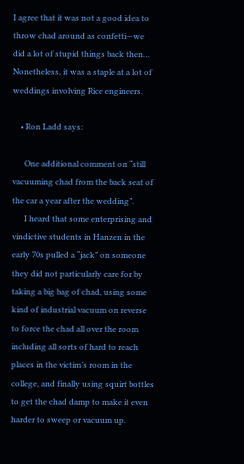I agree that it was not a good idea to throw chad around as confetti—we did a lot of stupid things back then…  Nonetheless, it was a staple at a lot of weddings involving Rice engineers.

    • Ron Ladd says:

      One additional comment on “still vacuuming chad from the back seat of the car a year after the wedding”.
      I heard that some enterprising and vindictive students in Hanzen in the early 70s pulled a “jack” on someone they did not particularly care for by taking a big bag of chad, using some kind of industrial vacuum on reverse to force the chad all over the room including all sorts of hard to reach places in the victim’s room in the college, and finally using squirt bottles to get the chad damp to make it even harder to sweep or vacuum up.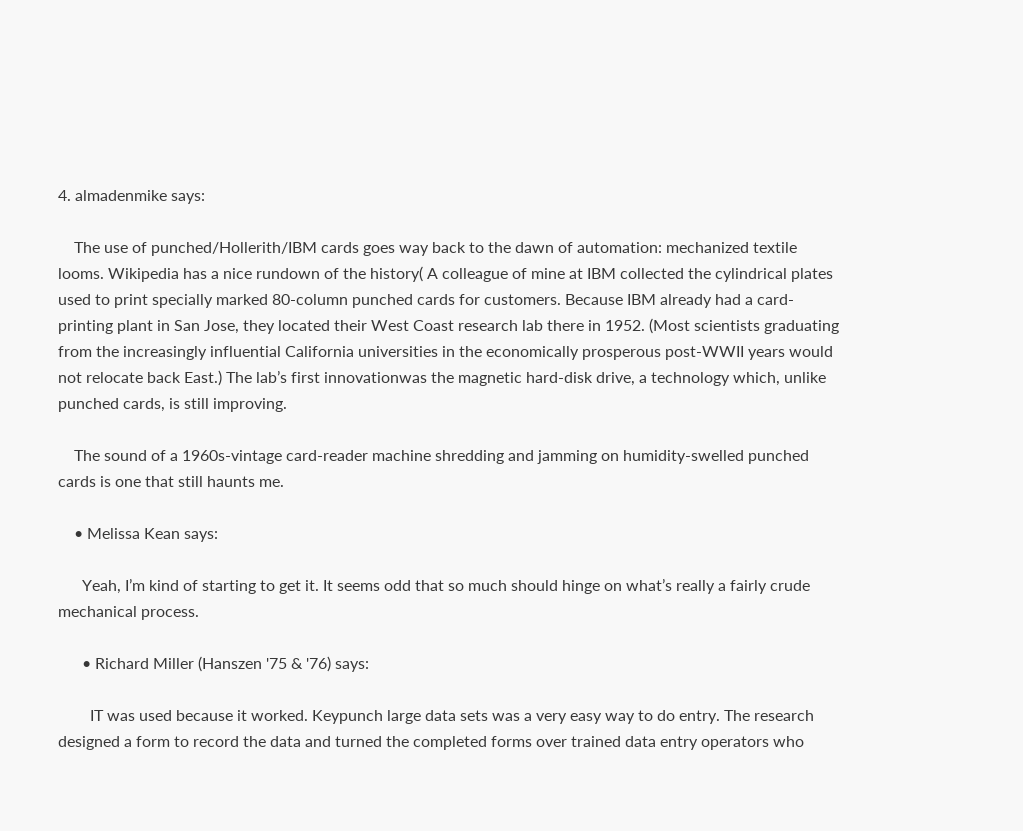4. almadenmike says:

    The use of punched/Hollerith/IBM cards goes way back to the dawn of automation: mechanized textile looms. Wikipedia has a nice rundown of the history( A colleague of mine at IBM collected the cylindrical plates used to print specially marked 80-column punched cards for customers. Because IBM already had a card-printing plant in San Jose, they located their West Coast research lab there in 1952. (Most scientists graduating from the increasingly influential California universities in the economically prosperous post-WWII years would not relocate back East.) The lab’s first innovationwas the magnetic hard-disk drive, a technology which, unlike punched cards, is still improving.

    The sound of a 1960s-vintage card-reader machine shredding and jamming on humidity-swelled punched cards is one that still haunts me.

    • Melissa Kean says:

      Yeah, I’m kind of starting to get it. It seems odd that so much should hinge on what’s really a fairly crude mechanical process.

      • Richard Miller (Hanszen '75 & '76) says:

        IT was used because it worked. Keypunch large data sets was a very easy way to do entry. The research designed a form to record the data and turned the completed forms over trained data entry operators who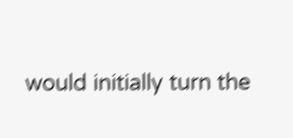would initially turn the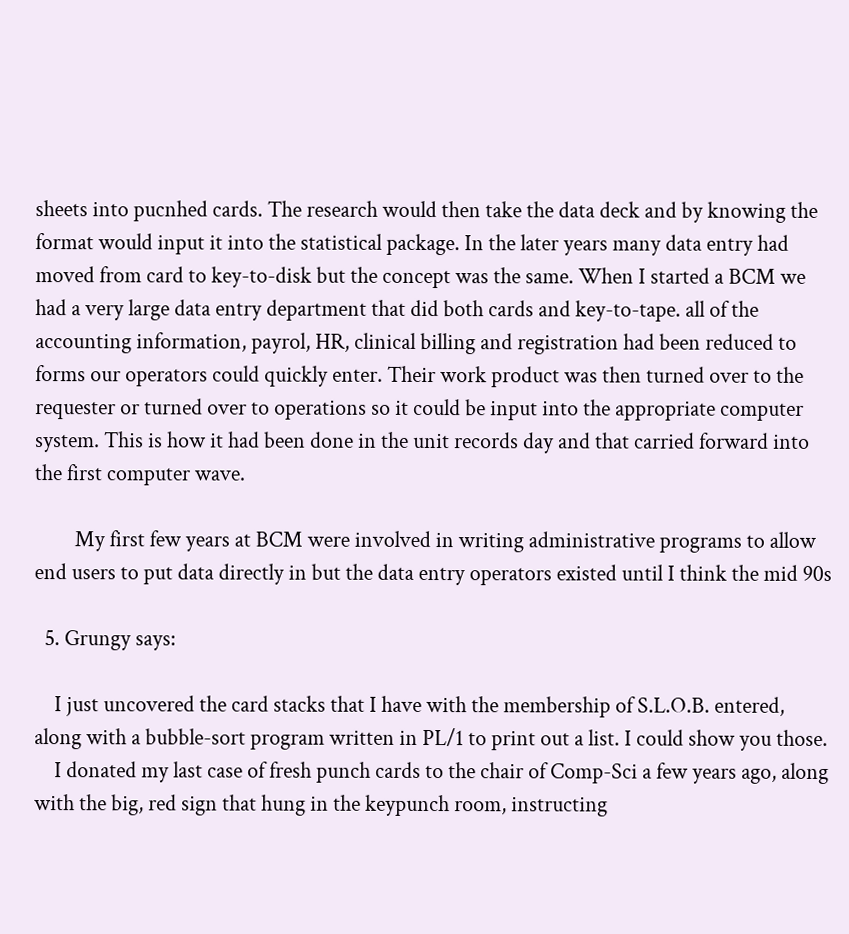sheets into pucnhed cards. The research would then take the data deck and by knowing the format would input it into the statistical package. In the later years many data entry had moved from card to key-to-disk but the concept was the same. When I started a BCM we had a very large data entry department that did both cards and key-to-tape. all of the accounting information, payrol, HR, clinical billing and registration had been reduced to forms our operators could quickly enter. Their work product was then turned over to the requester or turned over to operations so it could be input into the appropriate computer system. This is how it had been done in the unit records day and that carried forward into the first computer wave.

        My first few years at BCM were involved in writing administrative programs to allow end users to put data directly in but the data entry operators existed until I think the mid 90s

  5. Grungy says:

    I just uncovered the card stacks that I have with the membership of S.L.O.B. entered, along with a bubble-sort program written in PL/1 to print out a list. I could show you those.
    I donated my last case of fresh punch cards to the chair of Comp-Sci a few years ago, along with the big, red sign that hung in the keypunch room, instructing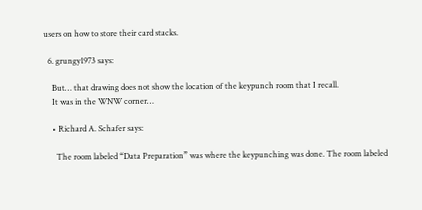users on how to store their card stacks.

  6. grungy1973 says:

    But… that drawing does not show the location of the keypunch room that I recall.
    It was in the WNW corner…

    • Richard A. Schafer says:

      The room labeled “Data Preparation” was where the keypunching was done. The room labeled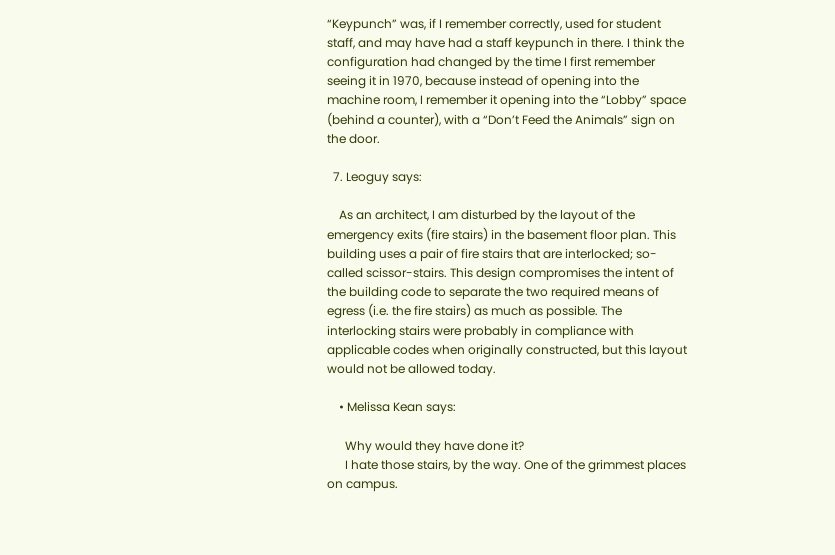“Keypunch” was, if I remember correctly, used for student staff, and may have had a staff keypunch in there. I think the configuration had changed by the time I first remember seeing it in 1970, because instead of opening into the machine room, I remember it opening into the “Lobby” space (behind a counter), with a “Don’t Feed the Animals” sign on the door.

  7. Leoguy says:

    As an architect, I am disturbed by the layout of the emergency exits (fire stairs) in the basement floor plan. This building uses a pair of fire stairs that are interlocked; so-called scissor-stairs. This design compromises the intent of the building code to separate the two required means of egress (i.e. the fire stairs) as much as possible. The interlocking stairs were probably in compliance with applicable codes when originally constructed, but this layout would not be allowed today.

    • Melissa Kean says:

      Why would they have done it?
      I hate those stairs, by the way. One of the grimmest places on campus.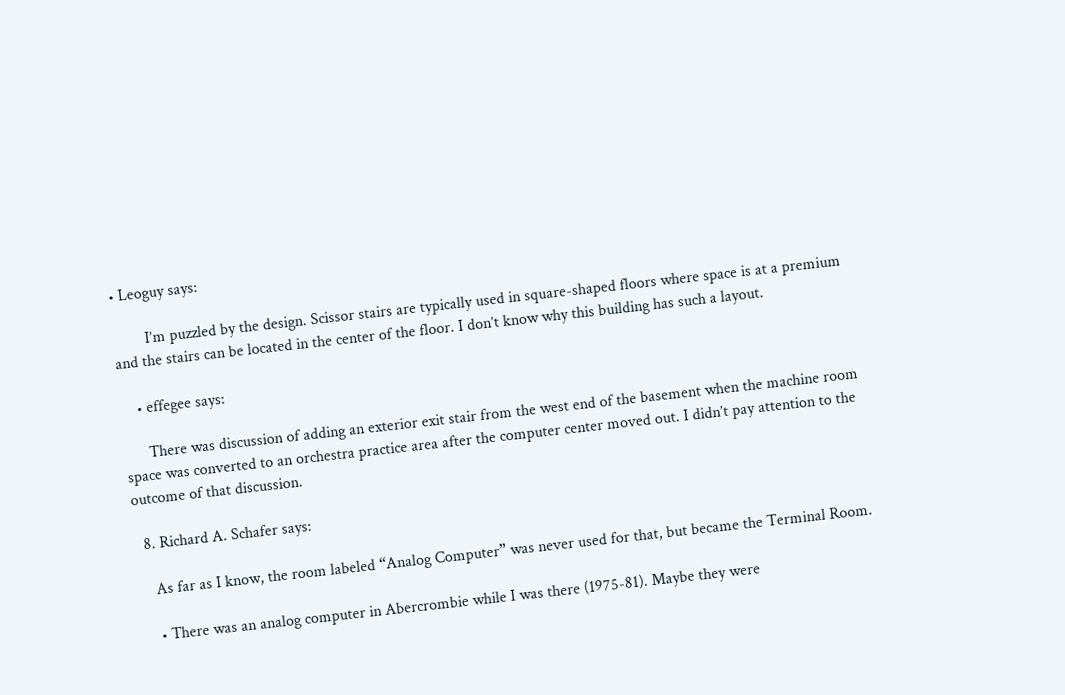• Leoguy says:

        I’m puzzled by the design. Scissor stairs are typically used in square-shaped floors where space is at a premium and the stairs can be located in the center of the floor. I don’t know why this building has such a layout.

    • effegee says:

      There was discussion of adding an exterior exit stair from the west end of the basement when the machine room space was converted to an orchestra practice area after the computer center moved out. I didn’t pay attention to the outcome of that discussion.

  8. Richard A. Schafer says:

    As far as I know, the room labeled “Analog Computer” was never used for that, but became the Terminal Room.

    • There was an analog computer in Abercrombie while I was there (1975-81). Maybe they were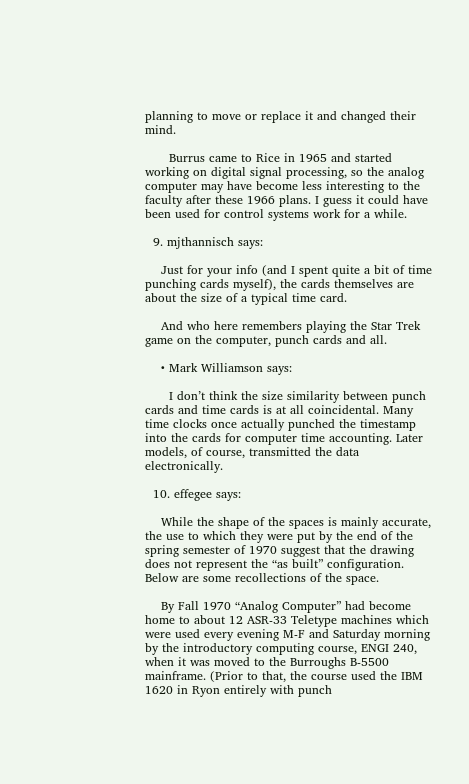planning to move or replace it and changed their mind.

      Burrus came to Rice in 1965 and started working on digital signal processing, so the analog computer may have become less interesting to the faculty after these 1966 plans. I guess it could have been used for control systems work for a while.

  9. mjthannisch says:

    Just for your info (and I spent quite a bit of time punching cards myself), the cards themselves are about the size of a typical time card.

    And who here remembers playing the Star Trek game on the computer, punch cards and all.

    • Mark Williamson says:

      I don’t think the size similarity between punch cards and time cards is at all coincidental. Many time clocks once actually punched the timestamp into the cards for computer time accounting. Later models, of course, transmitted the data electronically.

  10. effegee says:

    While the shape of the spaces is mainly accurate, the use to which they were put by the end of the spring semester of 1970 suggest that the drawing does not represent the “as built” configuration. Below are some recollections of the space.

    By Fall 1970 “Analog Computer” had become home to about 12 ASR-33 Teletype machines which were used every evening M-F and Saturday morning by the introductory computing course, ENGI 240, when it was moved to the Burroughs B-5500 mainframe. (Prior to that, the course used the IBM 1620 in Ryon entirely with punch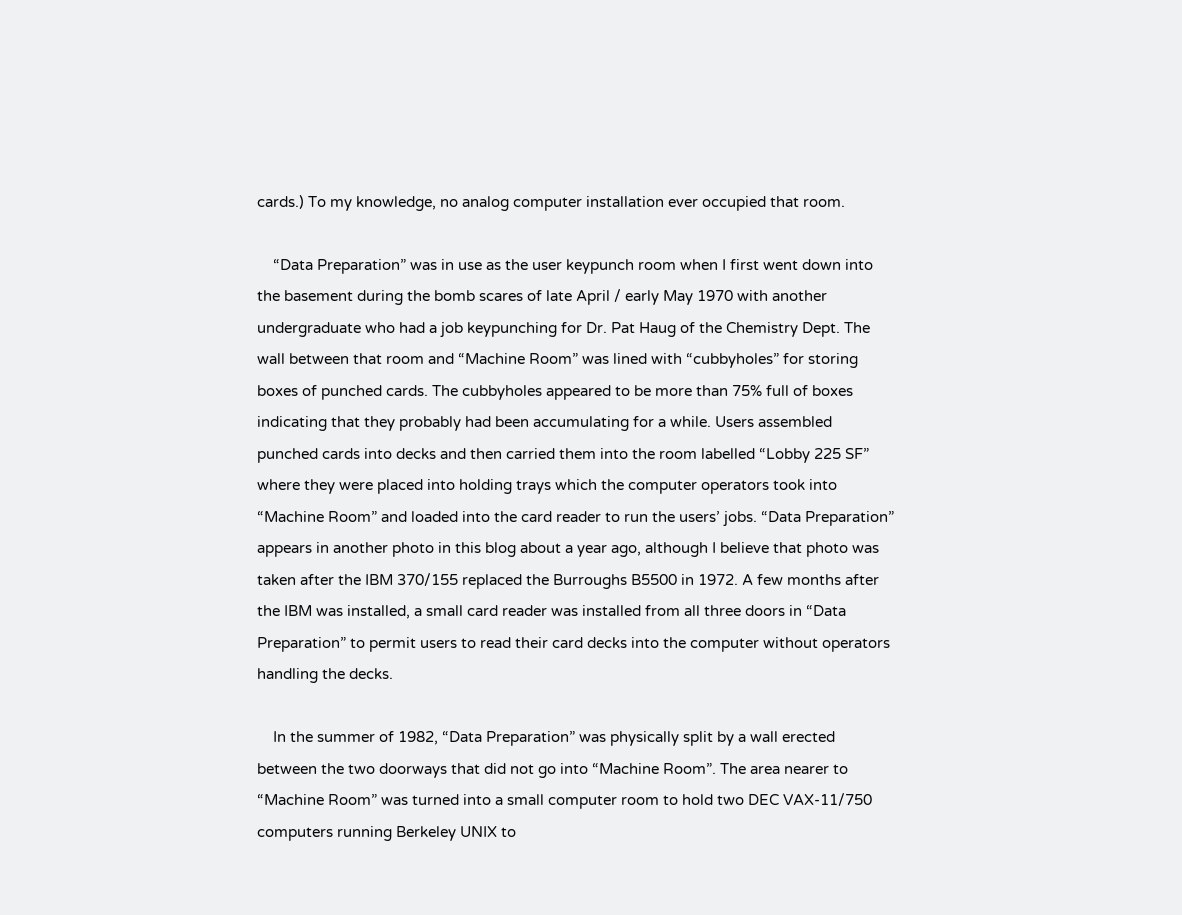cards.) To my knowledge, no analog computer installation ever occupied that room.

    “Data Preparation” was in use as the user keypunch room when I first went down into the basement during the bomb scares of late April / early May 1970 with another undergraduate who had a job keypunching for Dr. Pat Haug of the Chemistry Dept. The wall between that room and “Machine Room” was lined with “cubbyholes” for storing boxes of punched cards. The cubbyholes appeared to be more than 75% full of boxes indicating that they probably had been accumulating for a while. Users assembled punched cards into decks and then carried them into the room labelled “Lobby 225 SF” where they were placed into holding trays which the computer operators took into “Machine Room” and loaded into the card reader to run the users’ jobs. “Data Preparation” appears in another photo in this blog about a year ago, although I believe that photo was taken after the IBM 370/155 replaced the Burroughs B5500 in 1972. A few months after the IBM was installed, a small card reader was installed from all three doors in “Data Preparation” to permit users to read their card decks into the computer without operators handling the decks.

    In the summer of 1982, “Data Preparation” was physically split by a wall erected between the two doorways that did not go into “Machine Room”. The area nearer to “Machine Room” was turned into a small computer room to hold two DEC VAX-11/750 computers running Berkeley UNIX to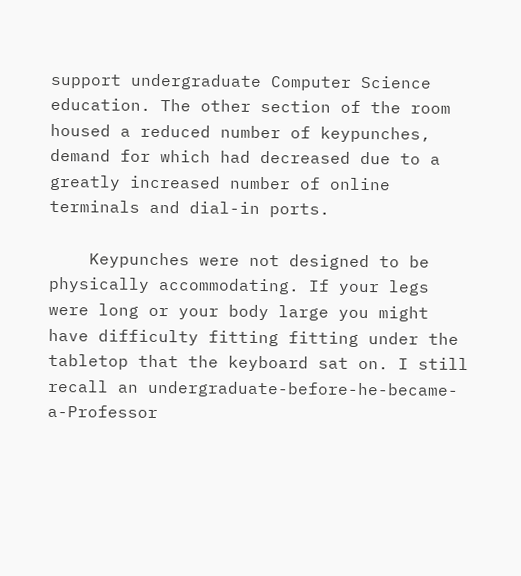support undergraduate Computer Science education. The other section of the room housed a reduced number of keypunches, demand for which had decreased due to a greatly increased number of online terminals and dial-in ports.

    Keypunches were not designed to be physically accommodating. If your legs were long or your body large you might have difficulty fitting fitting under the tabletop that the keyboard sat on. I still recall an undergraduate-before-he-became-a-Professor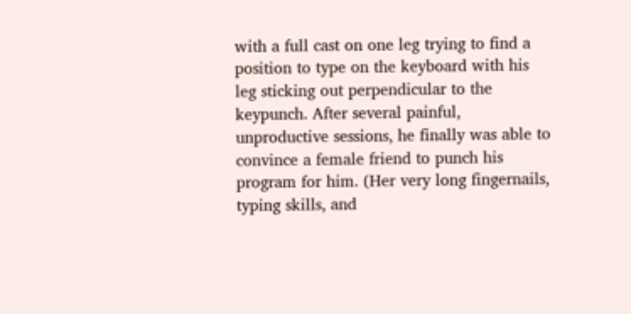with a full cast on one leg trying to find a position to type on the keyboard with his leg sticking out perpendicular to the keypunch. After several painful, unproductive sessions, he finally was able to convince a female friend to punch his program for him. (Her very long fingernails, typing skills, and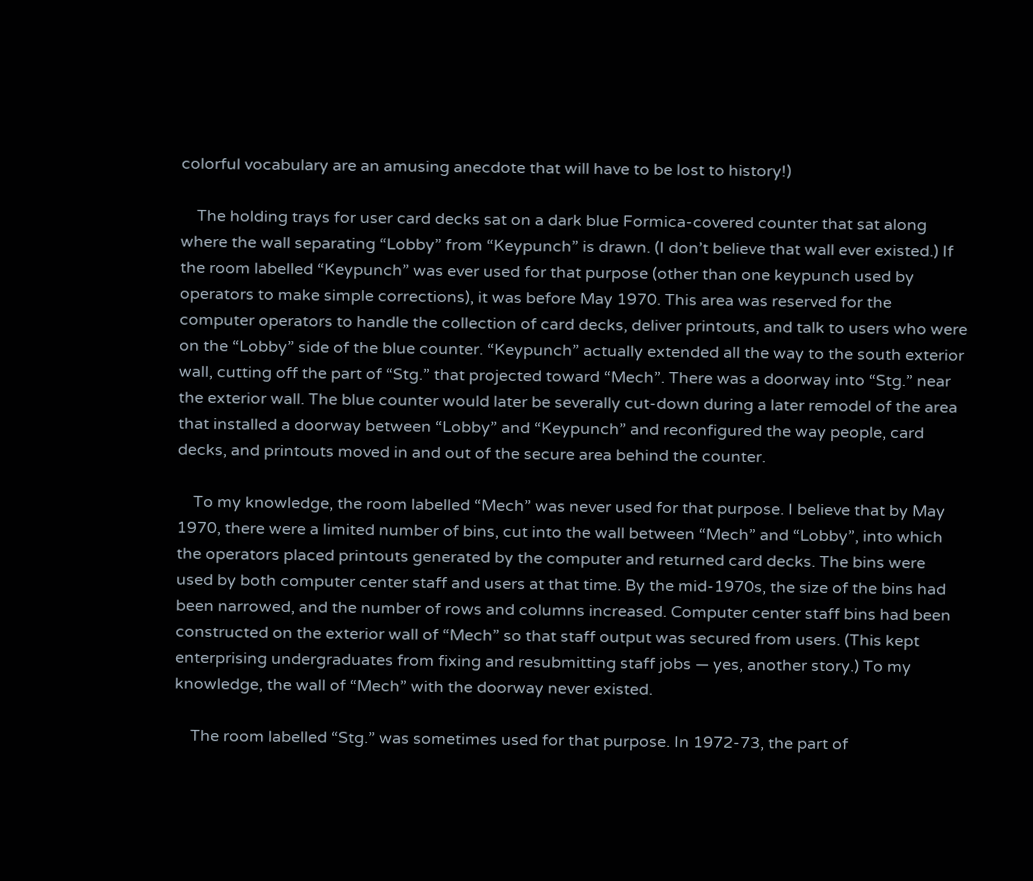colorful vocabulary are an amusing anecdote that will have to be lost to history!)

    The holding trays for user card decks sat on a dark blue Formica-covered counter that sat along where the wall separating “Lobby” from “Keypunch” is drawn. (I don’t believe that wall ever existed.) If the room labelled “Keypunch” was ever used for that purpose (other than one keypunch used by operators to make simple corrections), it was before May 1970. This area was reserved for the computer operators to handle the collection of card decks, deliver printouts, and talk to users who were on the “Lobby” side of the blue counter. “Keypunch” actually extended all the way to the south exterior wall, cutting off the part of “Stg.” that projected toward “Mech”. There was a doorway into “Stg.” near the exterior wall. The blue counter would later be severally cut-down during a later remodel of the area that installed a doorway between “Lobby” and “Keypunch” and reconfigured the way people, card decks, and printouts moved in and out of the secure area behind the counter.

    To my knowledge, the room labelled “Mech” was never used for that purpose. I believe that by May 1970, there were a limited number of bins, cut into the wall between “Mech” and “Lobby”, into which the operators placed printouts generated by the computer and returned card decks. The bins were used by both computer center staff and users at that time. By the mid-1970s, the size of the bins had been narrowed, and the number of rows and columns increased. Computer center staff bins had been constructed on the exterior wall of “Mech” so that staff output was secured from users. (This kept enterprising undergraduates from fixing and resubmitting staff jobs — yes, another story.) To my knowledge, the wall of “Mech” with the doorway never existed.

    The room labelled “Stg.” was sometimes used for that purpose. In 1972-73, the part of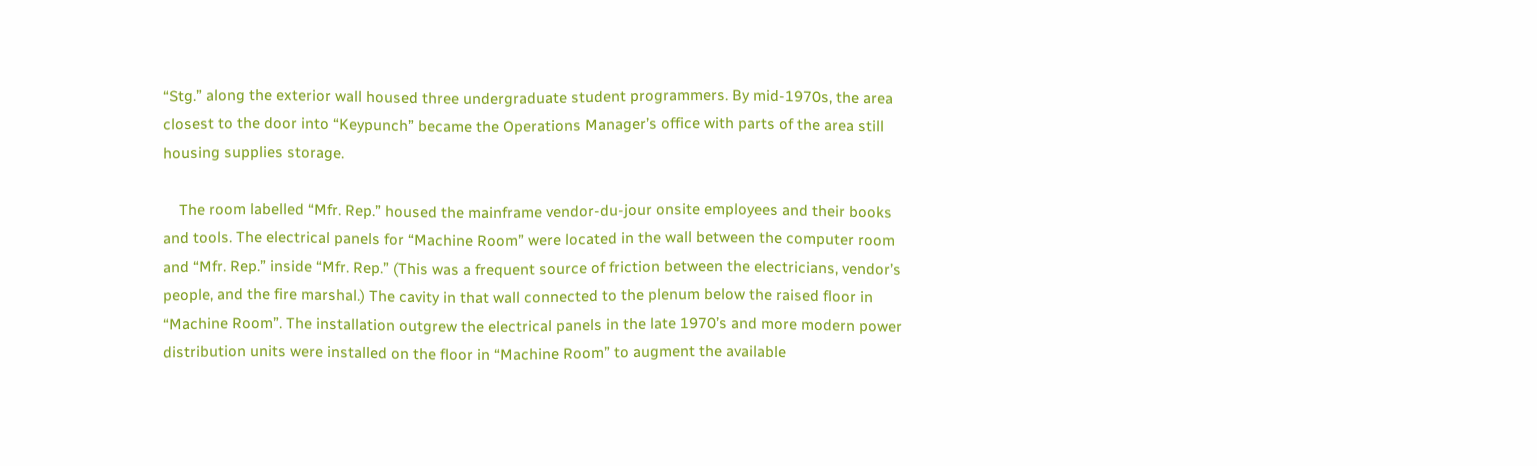“Stg.” along the exterior wall housed three undergraduate student programmers. By mid-1970s, the area closest to the door into “Keypunch” became the Operations Manager’s office with parts of the area still housing supplies storage.

    The room labelled “Mfr. Rep.” housed the mainframe vendor-du-jour onsite employees and their books and tools. The electrical panels for “Machine Room” were located in the wall between the computer room and “Mfr. Rep.” inside “Mfr. Rep.” (This was a frequent source of friction between the electricians, vendor’s people, and the fire marshal.) The cavity in that wall connected to the plenum below the raised floor in “Machine Room”. The installation outgrew the electrical panels in the late 1970’s and more modern power distribution units were installed on the floor in “Machine Room” to augment the available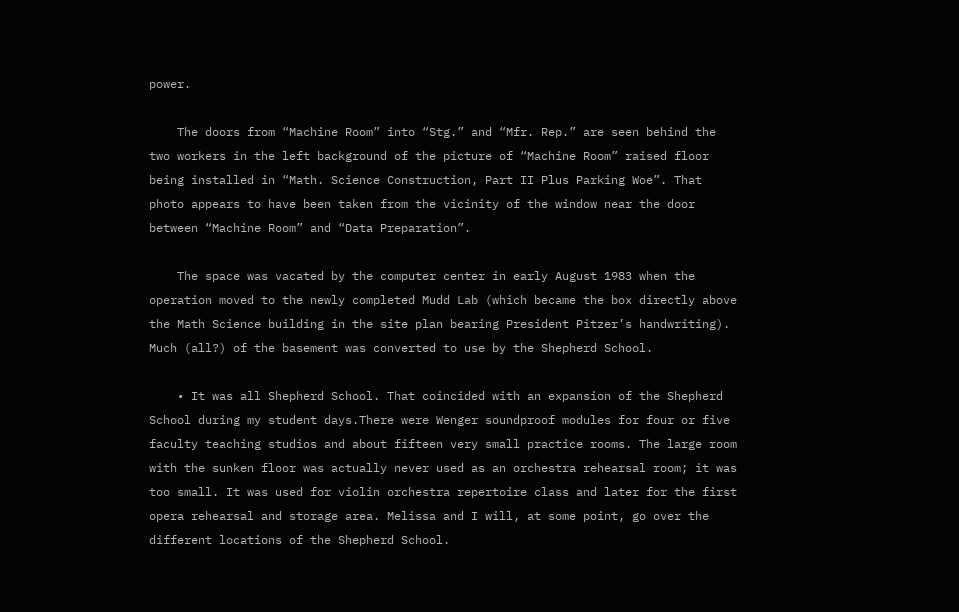power.

    The doors from “Machine Room” into “Stg.” and “Mfr. Rep.” are seen behind the two workers in the left background of the picture of “Machine Room” raised floor being installed in “Math. Science Construction, Part II Plus Parking Woe”. That photo appears to have been taken from the vicinity of the window near the door between “Machine Room” and “Data Preparation”.

    The space was vacated by the computer center in early August 1983 when the operation moved to the newly completed Mudd Lab (which became the box directly above the Math Science building in the site plan bearing President Pitzer’s handwriting). Much (all?) of the basement was converted to use by the Shepherd School.

    • It was all Shepherd School. That coincided with an expansion of the Shepherd School during my student days.There were Wenger soundproof modules for four or five faculty teaching studios and about fifteen very small practice rooms. The large room with the sunken floor was actually never used as an orchestra rehearsal room; it was too small. It was used for violin orchestra repertoire class and later for the first opera rehearsal and storage area. Melissa and I will, at some point, go over the different locations of the Shepherd School.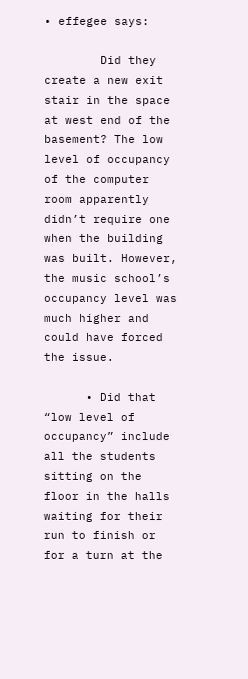• effegee says:

        Did they create a new exit stair in the space at west end of the basement? The low level of occupancy of the computer room apparently didn’t require one when the building was built. However, the music school’s occupancy level was much higher and could have forced the issue.

      • Did that “low level of occupancy” include all the students sitting on the floor in the halls waiting for their run to finish or for a turn at the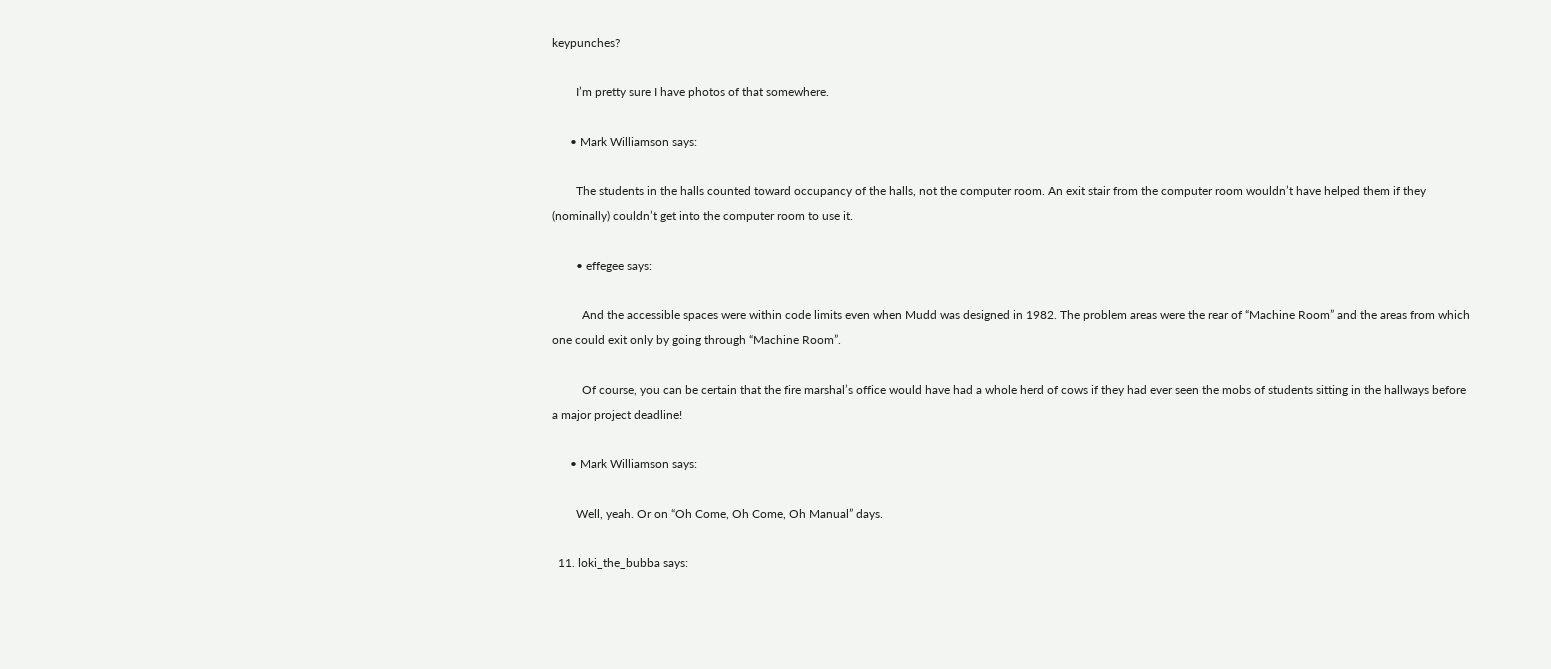keypunches?

        I’m pretty sure I have photos of that somewhere.

      • Mark Williamson says:

        The students in the halls counted toward occupancy of the halls, not the computer room. An exit stair from the computer room wouldn’t have helped them if they (nominally) couldn’t get into the computer room to use it.

        • effegee says:

          And the accessible spaces were within code limits even when Mudd was designed in 1982. The problem areas were the rear of “Machine Room” and the areas from which one could exit only by going through “Machine Room”.

          Of course, you can be certain that the fire marshal’s office would have had a whole herd of cows if they had ever seen the mobs of students sitting in the hallways before a major project deadline!

      • Mark Williamson says:

        Well, yeah. Or on “Oh Come, Oh Come, Oh Manual” days.

  11. loki_the_bubba says: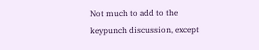Not much to add to the keypunch discussion, except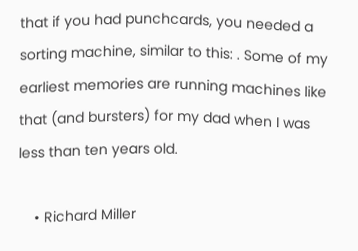that if you had punchcards, you needed a sorting machine, similar to this: . Some of my earliest memories are running machines like that (and bursters) for my dad when I was less than ten years old.

    • Richard Miller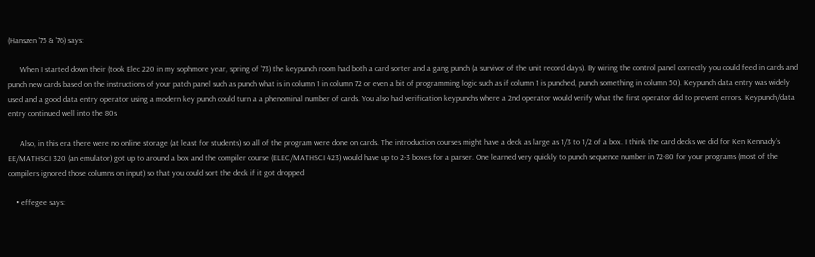(Hanszen '75 & '76) says:

      When I started down their (took Elec 220 in my sophmore year, spring of ’73) the keypunch room had both a card sorter and a gang punch (a survivor of the unit record days). By wiring the control panel correctly you could feed in cards and punch new cards based on the instructions of your patch panel such as punch what is in column 1 in column 72 or even a bit of programming logic such as if column 1 is punched, punch something in column 50). Keypunch data entry was widely used and a good data entry operator using a modern key punch could turn a a phenominal number of cards. You also had verification keypunchs where a 2nd operator would verify what the first operator did to prevent errors. Keypunch/data entry continued well into the 80s

      Also, in this era there were no online storage (at least for students) so all of the program were done on cards. The introduction courses might have a deck as large as 1/3 to 1/2 of a box. I think the card decks we did for Ken Kennady’s EE/MATHSCI 320 (an emulator) got up to around a box and the compiler course (ELEC/MATHSCI 423) would have up to 2-3 boxes for a parser. One learned very quickly to punch sequence number in 72-80 for your programs (most of the compilers ignored those columns on input) so that you could sort the deck if it got dropped

    • effegee says: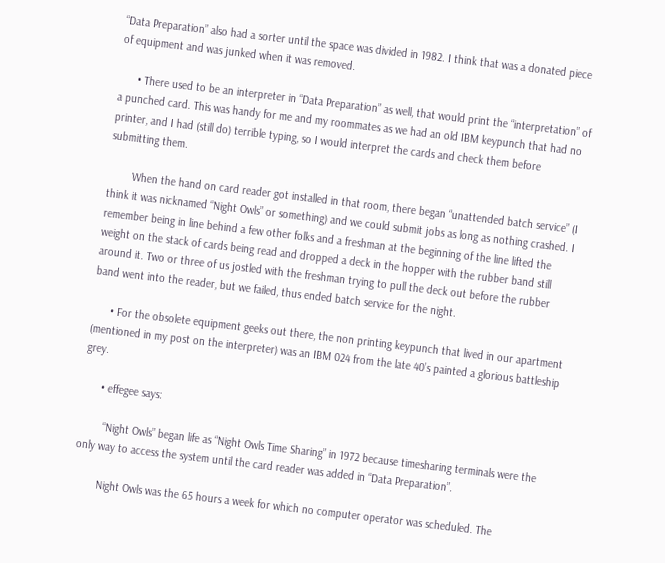“Data Preparation” also had a sorter until the space was divided in 1982. I think that was a donated piece of equipment and was junked when it was removed.

      • There used to be an interpreter in “Data Preparation” as well, that would print the “interpretation” of a punched card. This was handy for me and my roommates as we had an old IBM keypunch that had no printer, and I had (still do) terrible typing, so I would interpret the cards and check them before submitting them.

        When the hand on card reader got installed in that room, there began “unattended batch service” (I think it was nicknamed “Night Owls” or something) and we could submit jobs as long as nothing crashed. I remember being in line behind a few other folks and a freshman at the beginning of the line lifted the weight on the stack of cards being read and dropped a deck in the hopper with the rubber band still around it. Two or three of us jostled with the freshman trying to pull the deck out before the rubber band went into the reader, but we failed, thus ended batch service for the night.

      • For the obsolete equipment geeks out there, the non printing keypunch that lived in our apartment (mentioned in my post on the interpreter) was an IBM 024 from the late 40’s painted a glorious battleship grey.

      • effegee says:

        “Night Owls” began life as “Night Owls Time Sharing” in 1972 because timesharing terminals were the only way to access the system until the card reader was added in “Data Preparation”.

        Night Owls was the 65 hours a week for which no computer operator was scheduled. The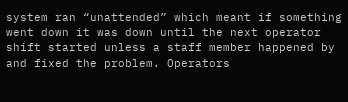system ran “unattended” which meant if something went down it was down until the next operator shift started unless a staff member happened by and fixed the problem. Operators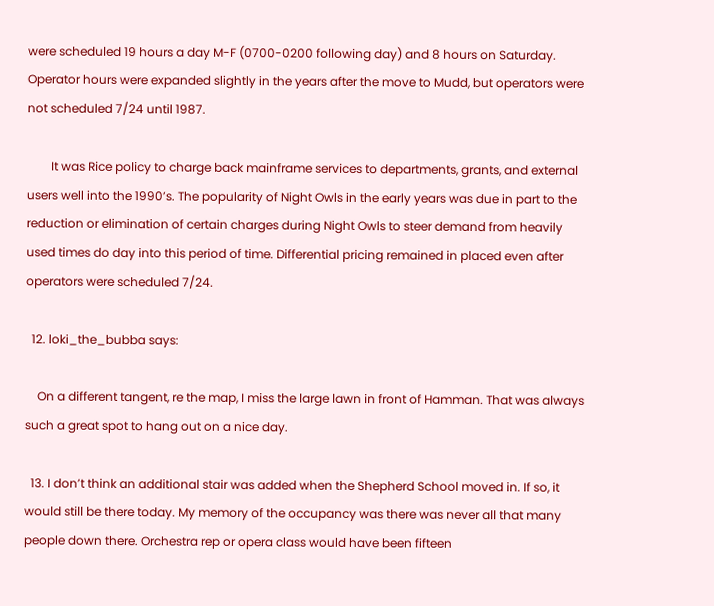were scheduled 19 hours a day M-F (0700-0200 following day) and 8 hours on Saturday. Operator hours were expanded slightly in the years after the move to Mudd, but operators were not scheduled 7/24 until 1987.

        It was Rice policy to charge back mainframe services to departments, grants, and external users well into the 1990’s. The popularity of Night Owls in the early years was due in part to the reduction or elimination of certain charges during Night Owls to steer demand from heavily used times do day into this period of time. Differential pricing remained in placed even after operators were scheduled 7/24.

  12. loki_the_bubba says:

    On a different tangent, re the map, I miss the large lawn in front of Hamman. That was always such a great spot to hang out on a nice day.

  13. I don’t think an additional stair was added when the Shepherd School moved in. If so, it would still be there today. My memory of the occupancy was there was never all that many people down there. Orchestra rep or opera class would have been fifteen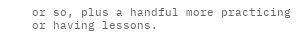or so, plus a handful more practicing or having lessons.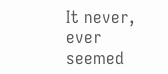It never, ever seemed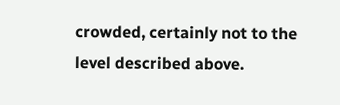crowded, certainly not to the level described above.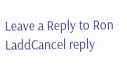Leave a Reply to Ron LaddCancel reply